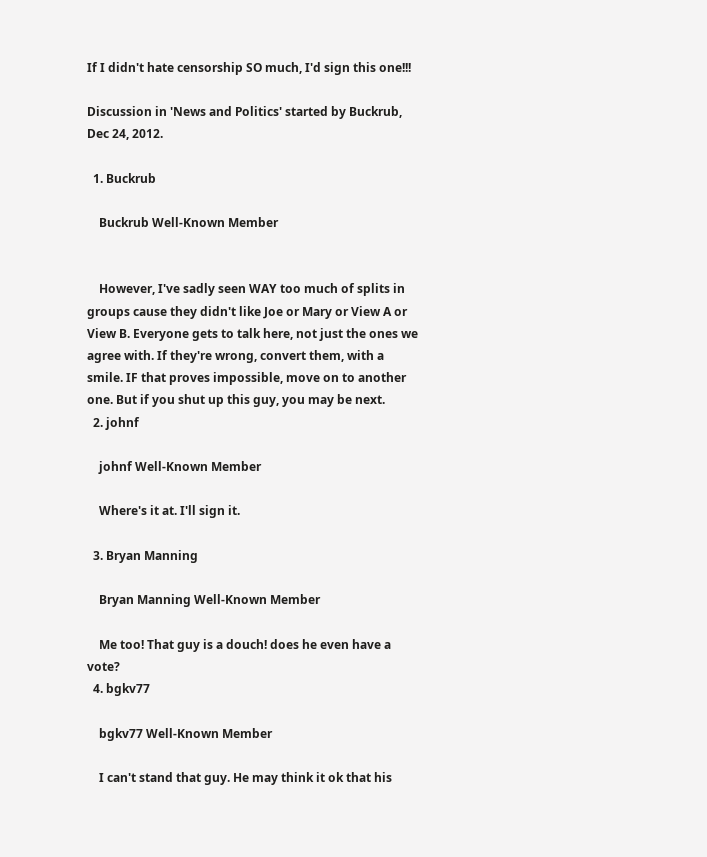If I didn't hate censorship SO much, I'd sign this one!!!

Discussion in 'News and Politics' started by Buckrub, Dec 24, 2012.

  1. Buckrub

    Buckrub Well-Known Member


    However, I've sadly seen WAY too much of splits in groups cause they didn't like Joe or Mary or View A or View B. Everyone gets to talk here, not just the ones we agree with. If they're wrong, convert them, with a smile. IF that proves impossible, move on to another one. But if you shut up this guy, you may be next.
  2. johnf

    johnf Well-Known Member

    Where's it at. I'll sign it.

  3. Bryan Manning

    Bryan Manning Well-Known Member

    Me too! That guy is a douch! does he even have a vote?
  4. bgkv77

    bgkv77 Well-Known Member

    I can't stand that guy. He may think it ok that his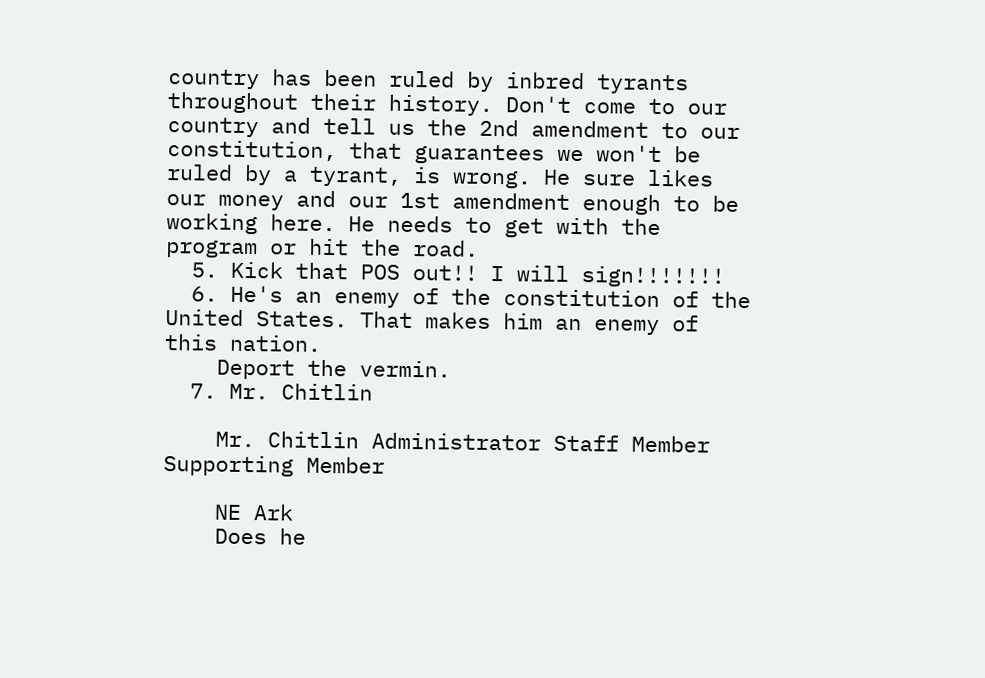country has been ruled by inbred tyrants throughout their history. Don't come to our country and tell us the 2nd amendment to our constitution, that guarantees we won't be ruled by a tyrant, is wrong. He sure likes our money and our 1st amendment enough to be working here. He needs to get with the program or hit the road.
  5. Kick that POS out!! I will sign!!!!!!!
  6. He's an enemy of the constitution of the United States. That makes him an enemy of this nation.
    Deport the vermin.
  7. Mr. Chitlin

    Mr. Chitlin Administrator Staff Member Supporting Member

    NE Ark
    Does he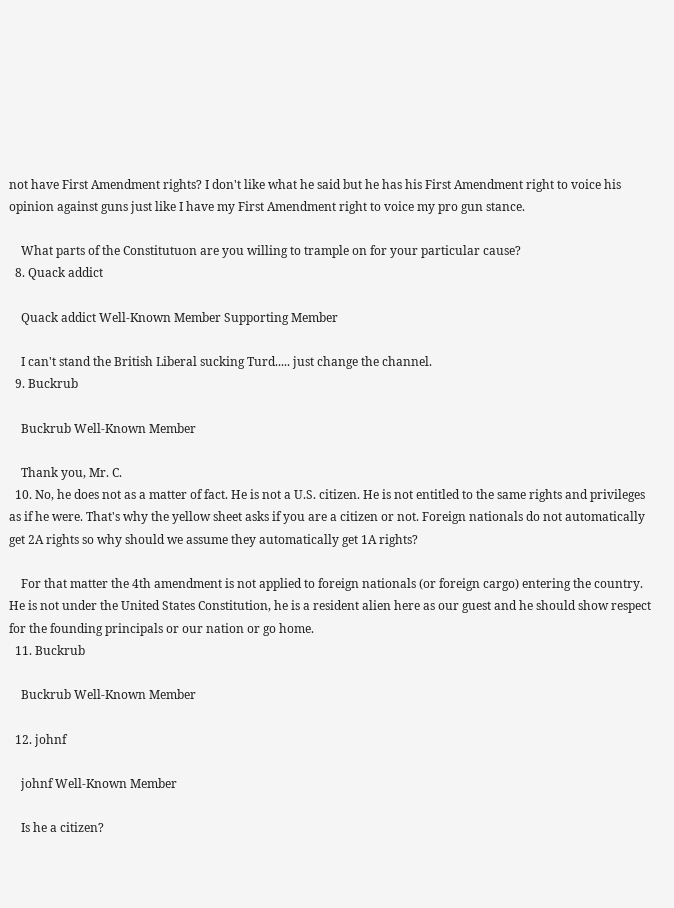not have First Amendment rights? I don't like what he said but he has his First Amendment right to voice his opinion against guns just like I have my First Amendment right to voice my pro gun stance.

    What parts of the Constitutuon are you willing to trample on for your particular cause?
  8. Quack addict

    Quack addict Well-Known Member Supporting Member

    I can't stand the British Liberal sucking Turd..... just change the channel.
  9. Buckrub

    Buckrub Well-Known Member

    Thank you, Mr. C.
  10. No, he does not as a matter of fact. He is not a U.S. citizen. He is not entitled to the same rights and privileges as if he were. That's why the yellow sheet asks if you are a citizen or not. Foreign nationals do not automatically get 2A rights so why should we assume they automatically get 1A rights?

    For that matter the 4th amendment is not applied to foreign nationals (or foreign cargo) entering the country. He is not under the United States Constitution, he is a resident alien here as our guest and he should show respect for the founding principals or our nation or go home.
  11. Buckrub

    Buckrub Well-Known Member

  12. johnf

    johnf Well-Known Member

    Is he a citizen?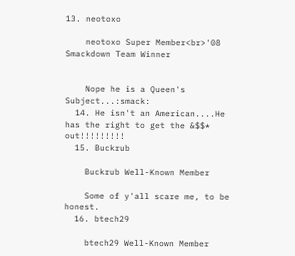13. neotoxo

    neotoxo Super Member<br>'08 Smackdown Team Winner


    Nope he is a Queen's Subject...:smack:
  14. He isn't an American....He has the right to get the &$$* out!!!!!!!!!
  15. Buckrub

    Buckrub Well-Known Member

    Some of y'all scare me, to be honest.
  16. btech29

    btech29 Well-Known Member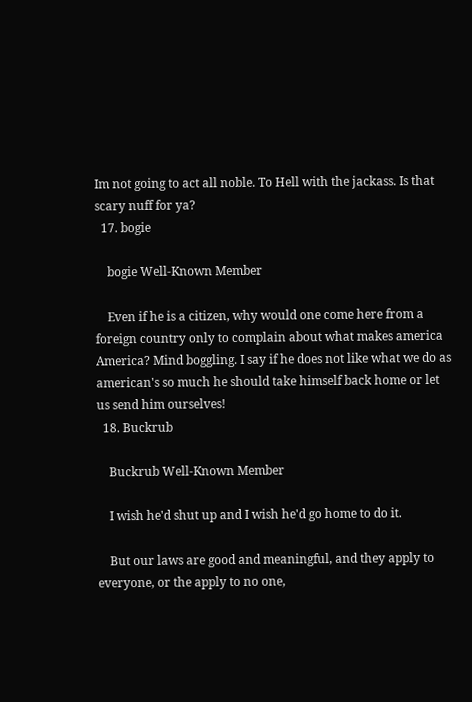Im not going to act all noble. To Hell with the jackass. Is that scary nuff for ya?
  17. bogie

    bogie Well-Known Member

    Even if he is a citizen, why would one come here from a foreign country only to complain about what makes america America? Mind boggling. I say if he does not like what we do as american's so much he should take himself back home or let us send him ourselves!
  18. Buckrub

    Buckrub Well-Known Member

    I wish he'd shut up and I wish he'd go home to do it.

    But our laws are good and meaningful, and they apply to everyone, or the apply to no one,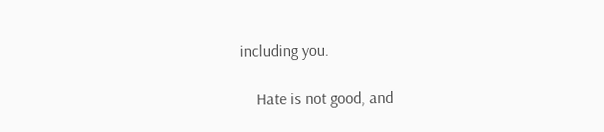including you.

    Hate is not good, and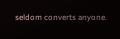seldom converts anyone.